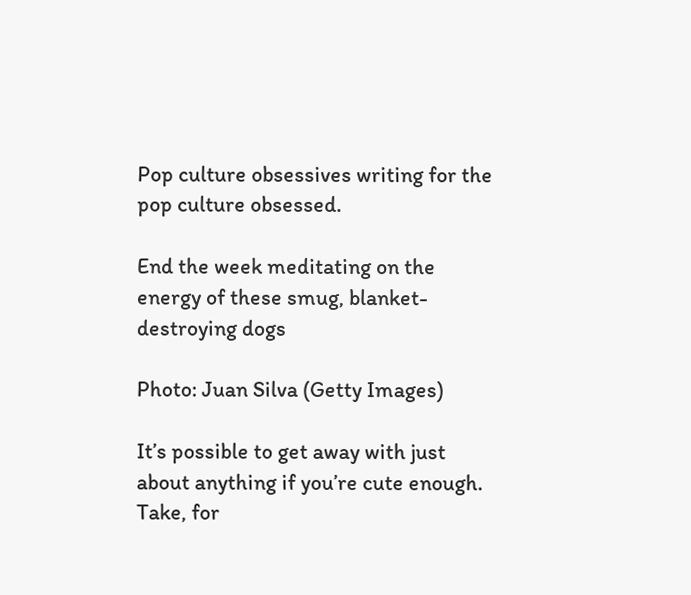Pop culture obsessives writing for the pop culture obsessed.

End the week meditating on the energy of these smug, blanket-destroying dogs

Photo: Juan Silva (Getty Images)

It’s possible to get away with just about anything if you’re cute enough. Take, for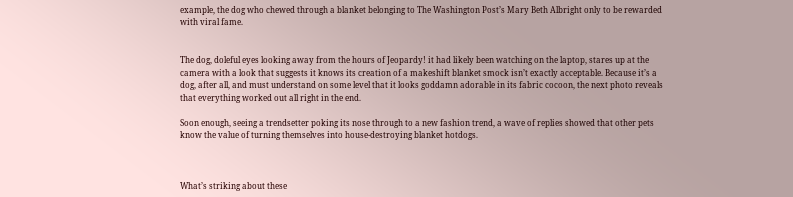example, the dog who chewed through a blanket belonging to The Washington Post’s Mary Beth Albright only to be rewarded with viral fame.


The dog, doleful eyes looking away from the hours of Jeopardy! it had likely been watching on the laptop, stares up at the camera with a look that suggests it knows its creation of a makeshift blanket smock isn’t exactly acceptable. Because it’s a dog, after all, and must understand on some level that it looks goddamn adorable in its fabric cocoon, the next photo reveals that everything worked out all right in the end.

Soon enough, seeing a trendsetter poking its nose through to a new fashion trend, a wave of replies showed that other pets know the value of turning themselves into house-destroying blanket hotdogs.



What’s striking about these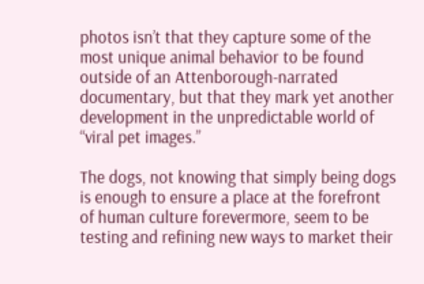photos isn’t that they capture some of the most unique animal behavior to be found outside of an Attenborough-narrated documentary, but that they mark yet another development in the unpredictable world of “viral pet images.”

The dogs, not knowing that simply being dogs is enough to ensure a place at the forefront of human culture forevermore, seem to be testing and refining new ways to market their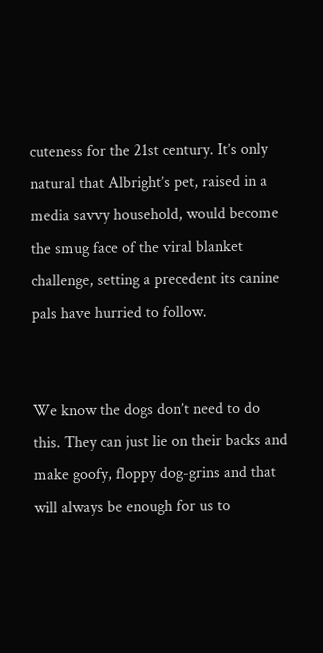cuteness for the 21st century. It’s only natural that Albright’s pet, raised in a media savvy household, would become the smug face of the viral blanket challenge, setting a precedent its canine pals have hurried to follow.


We know the dogs don’t need to do this. They can just lie on their backs and make goofy, floppy dog-grins and that will always be enough for us to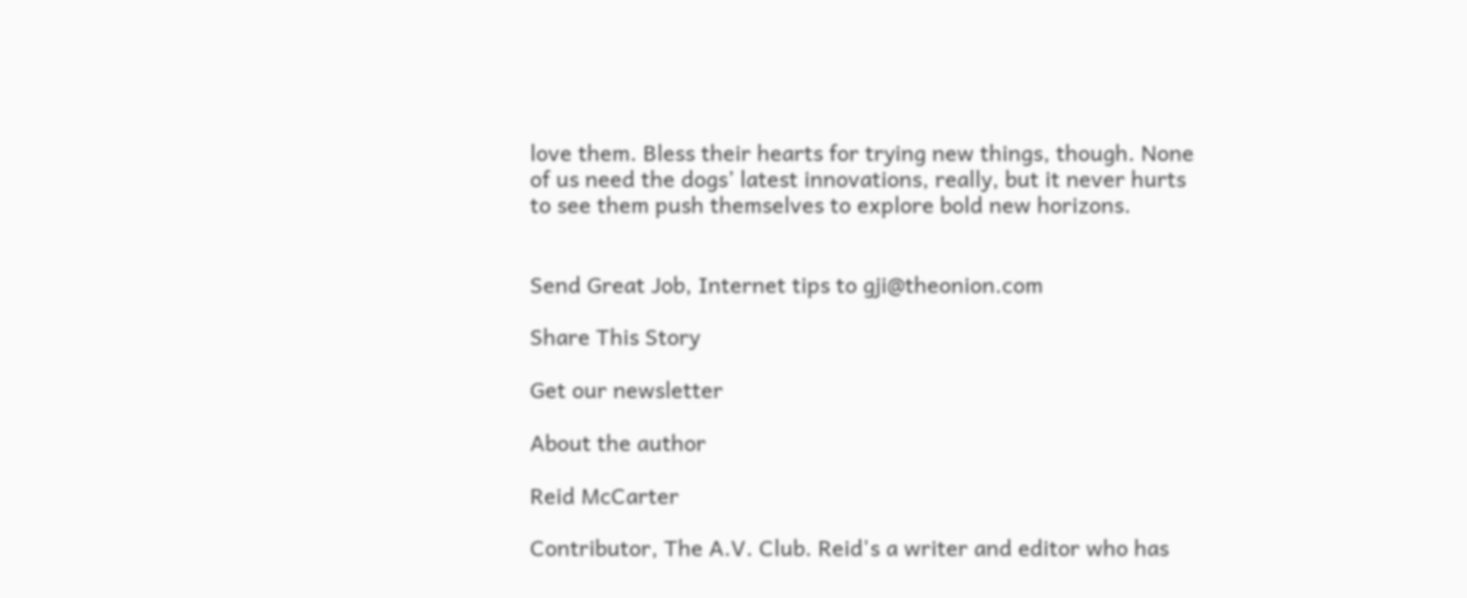love them. Bless their hearts for trying new things, though. None of us need the dogs’ latest innovations, really, but it never hurts to see them push themselves to explore bold new horizons.


Send Great Job, Internet tips to gji@theonion.com

Share This Story

Get our newsletter

About the author

Reid McCarter

Contributor, The A.V. Club. Reid's a writer and editor who has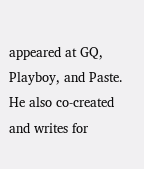appeared at GQ, Playboy, and Paste. He also co-created and writes for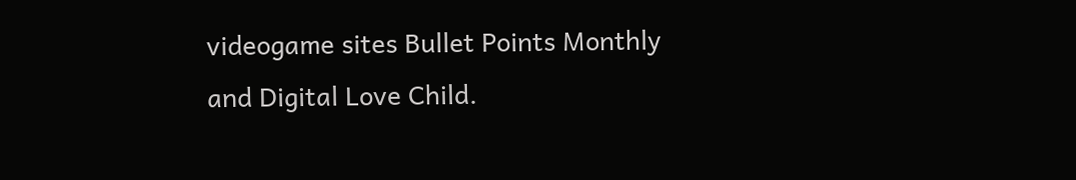videogame sites Bullet Points Monthly and Digital Love Child.